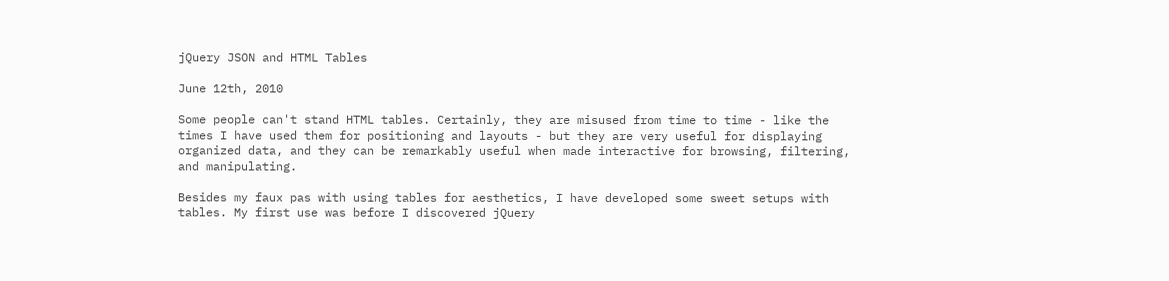jQuery JSON and HTML Tables

June 12th, 2010

Some people can't stand HTML tables. Certainly, they are misused from time to time - like the times I have used them for positioning and layouts - but they are very useful for displaying organized data, and they can be remarkably useful when made interactive for browsing, filtering, and manipulating.

Besides my faux pas with using tables for aesthetics, I have developed some sweet setups with tables. My first use was before I discovered jQuery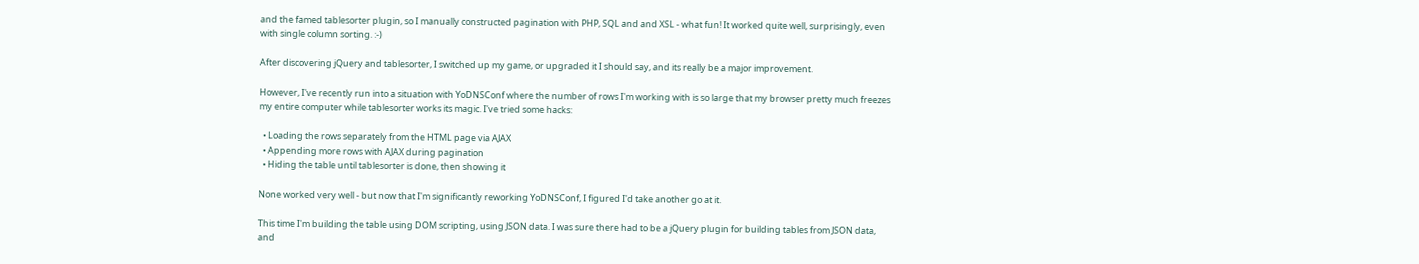and the famed tablesorter plugin, so I manually constructed pagination with PHP, SQL and and XSL - what fun! It worked quite well, surprisingly, even with single column sorting. :-)

After discovering jQuery and tablesorter, I switched up my game, or upgraded it I should say, and its really be a major improvement.

However, I've recently run into a situation with YoDNSConf where the number of rows I'm working with is so large that my browser pretty much freezes my entire computer while tablesorter works its magic. I've tried some hacks:

  • Loading the rows separately from the HTML page via AJAX
  • Appending more rows with AJAX during pagination
  • Hiding the table until tablesorter is done, then showing it

None worked very well - but now that I'm significantly reworking YoDNSConf, I figured I'd take another go at it.

This time I'm building the table using DOM scripting, using JSON data. I was sure there had to be a jQuery plugin for building tables from JSON data, and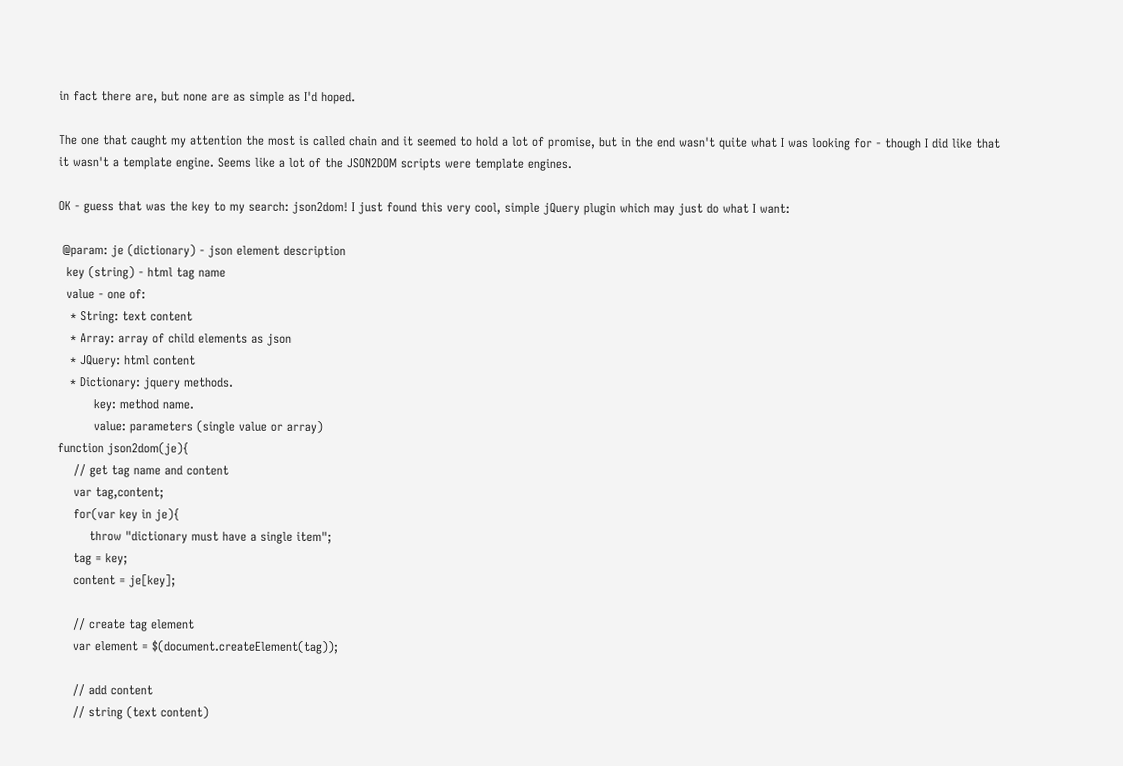in fact there are, but none are as simple as I'd hoped.

The one that caught my attention the most is called chain and it seemed to hold a lot of promise, but in the end wasn't quite what I was looking for - though I did like that it wasn't a template engine. Seems like a lot of the JSON2DOM scripts were template engines.

OK - guess that was the key to my search: json2dom! I just found this very cool, simple jQuery plugin which may just do what I want:

 @param: je (dictionary) - json element description
  key (string) - html tag name
  value - one of:
   * String: text content
   * Array: array of child elements as json
   * JQuery: html content
   * Dictionary: jquery methods.
         key: method name.
         value: parameters (single value or array)
function json2dom(je){
    // get tag name and content
    var tag,content;
    for(var key in je){
        throw "dictionary must have a single item";
    tag = key;
    content = je[key];

    // create tag element
    var element = $(document.createElement(tag));

    // add content
    // string (text content)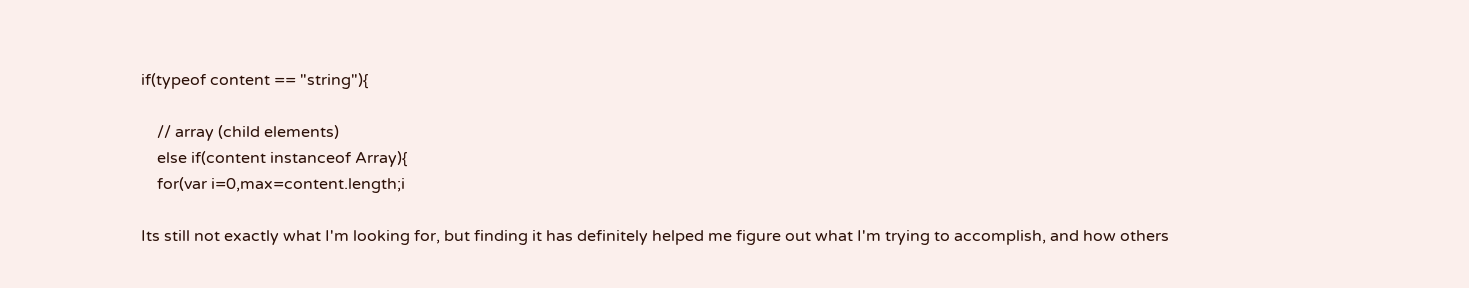if(typeof content == "string"){

    // array (child elements)
    else if(content instanceof Array){
    for(var i=0,max=content.length;i

Its still not exactly what I'm looking for, but finding it has definitely helped me figure out what I'm trying to accomplish, and how others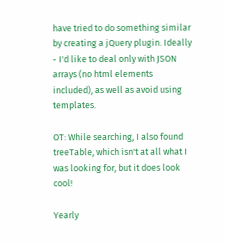have tried to do something similar by creating a jQuery plugin. Ideally - I'd like to deal only with JSON arrays (no html elements included), as well as avoid using templates.

OT: While searching, I also found treeTable, which isn't at all what I was looking for, but it does look cool!

Yearly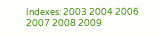Indexes: 2003 2004 2006 2007 2008 2009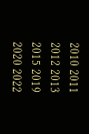2010 2011 2012 2013 2015 2019 2020 2022